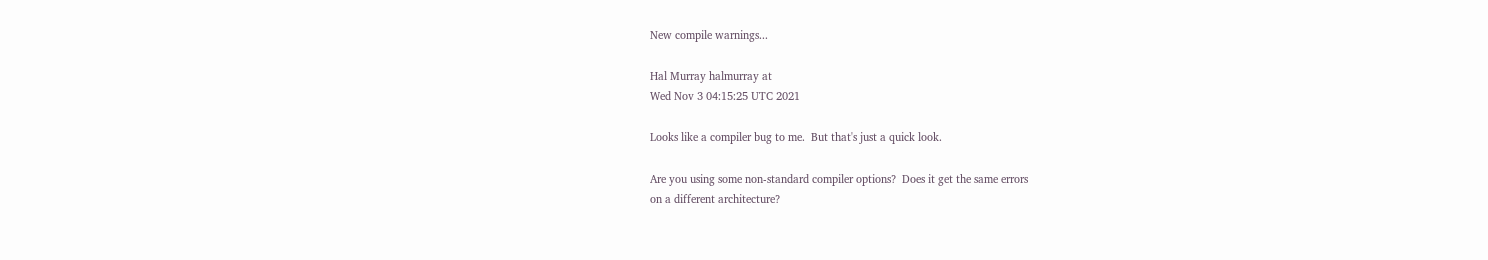New compile warnings...

Hal Murray halmurray at
Wed Nov 3 04:15:25 UTC 2021

Looks like a compiler bug to me.  But that's just a quick look.

Are you using some non-standard compiler options?  Does it get the same errors
on a different architecture?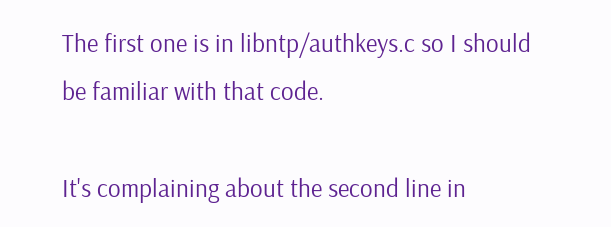The first one is in libntp/authkeys.c so I should be familiar with that code.

It's complaining about the second line in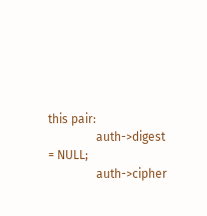this pair:
                auth->digest = NULL;
                auth->cipher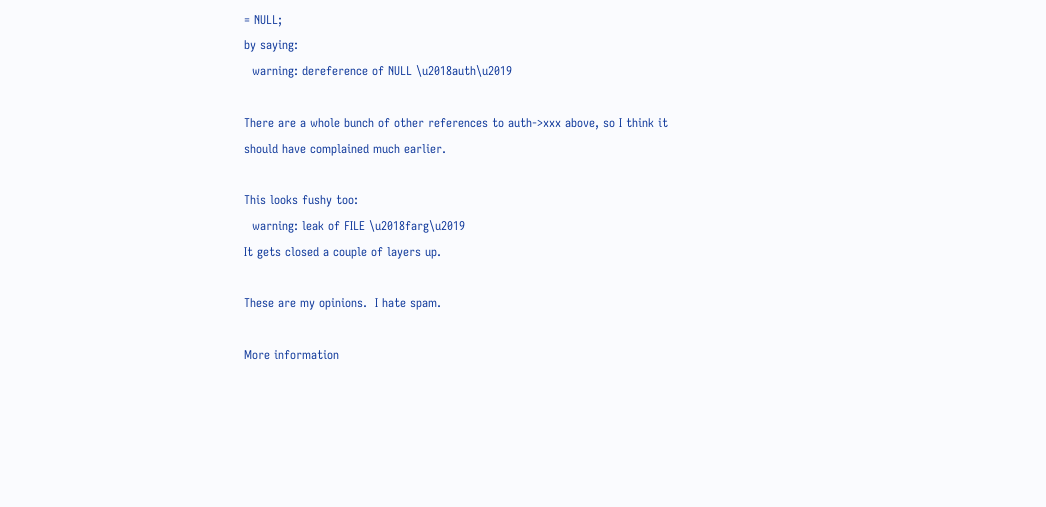= NULL;
by saying:
  warning: dereference of NULL \u2018auth\u2019

There are a whole bunch of other references to auth->xxx above, so I think it
should have complained much earlier.

This looks fushy too:
  warning: leak of FILE \u2018farg\u2019
It gets closed a couple of layers up.

These are my opinions.  I hate spam.

More information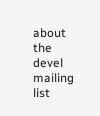about the devel mailing list